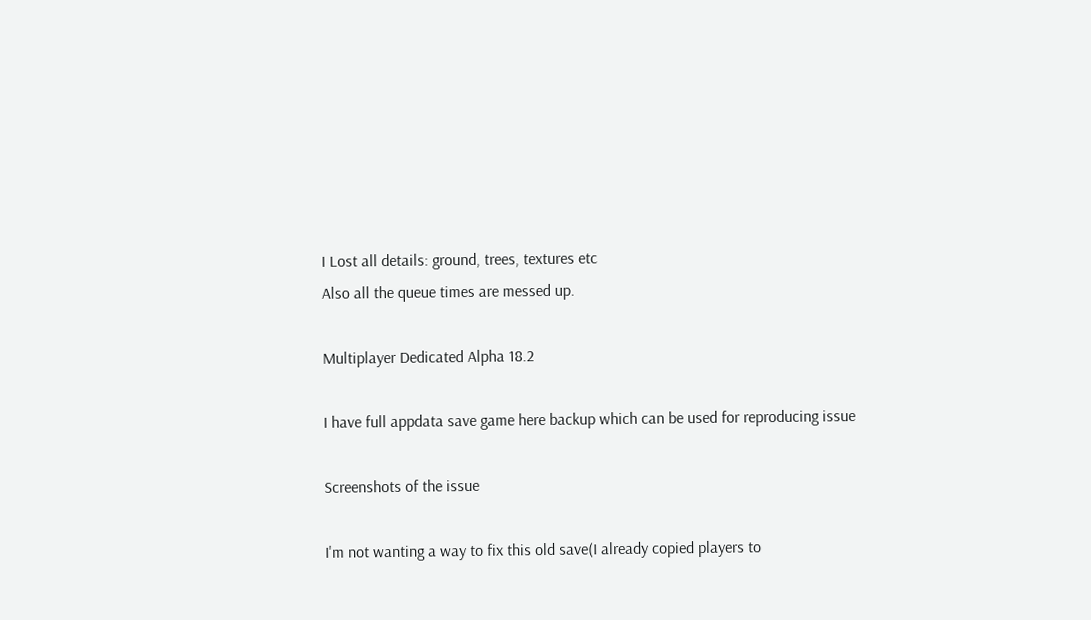I Lost all details: ground, trees, textures etc
Also all the queue times are messed up.

Multiplayer Dedicated Alpha 18.2

I have full appdata save game here backup which can be used for reproducing issue

Screenshots of the issue

I'm not wanting a way to fix this old save(I already copied players to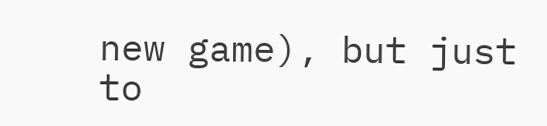new game), but just to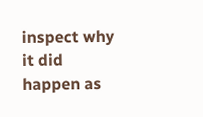inspect why it did happen as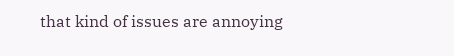that kind of issues are annoying